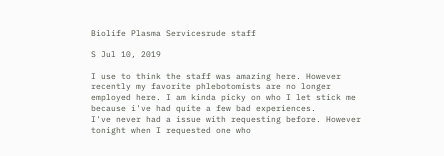Biolife Plasma Servicesrude staff

S Jul 10, 2019

I use to think the staff was amazing here. However recently my favorite phlebotomists are no longer employed here. I am kinda picky on who I let stick me because i've had quite a few bad experiences.
I've never had a issue with requesting before. However tonight when I requested one who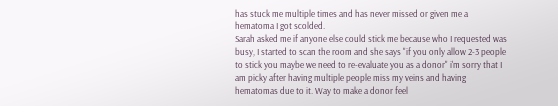has stuck me multiple times and has never missed or given me a hematoma I got scolded.
Sarah asked me if anyone else could stick me because who I requested was busy, I started to scan the room and she says "if you only allow 2-3 people to stick you maybe we need to re-evaluate you as a donor" i'm sorry that I am picky after having multiple people miss my veins and having hematomas due to it. Way to make a donor feel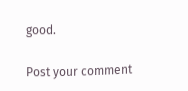good.

Post your comment